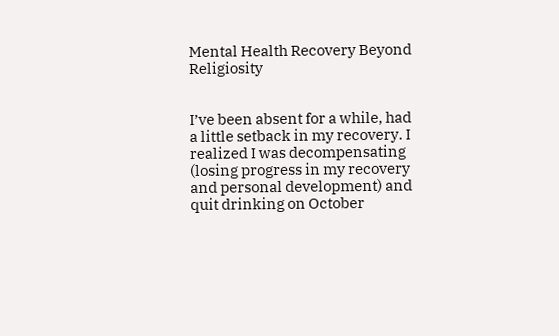Mental Health Recovery Beyond Religiosity


I’ve been absent for a while, had a little setback in my recovery. I realized I was decompensating (losing progress in my recovery and personal development) and quit drinking on October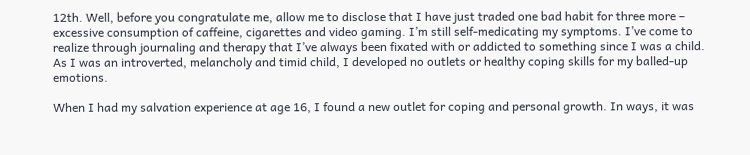12th. Well, before you congratulate me, allow me to disclose that I have just traded one bad habit for three more – excessive consumption of caffeine, cigarettes and video gaming. I’m still self-medicating my symptoms. I’ve come to realize through journaling and therapy that I’ve always been fixated with or addicted to something since I was a child. As I was an introverted, melancholy and timid child, I developed no outlets or healthy coping skills for my balled-up emotions.

When I had my salvation experience at age 16, I found a new outlet for coping and personal growth. In ways, it was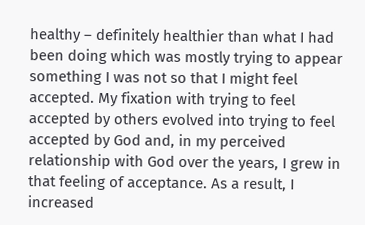healthy – definitely healthier than what I had been doing which was mostly trying to appear something I was not so that I might feel accepted. My fixation with trying to feel accepted by others evolved into trying to feel accepted by God and, in my perceived relationship with God over the years, I grew in that feeling of acceptance. As a result, I increased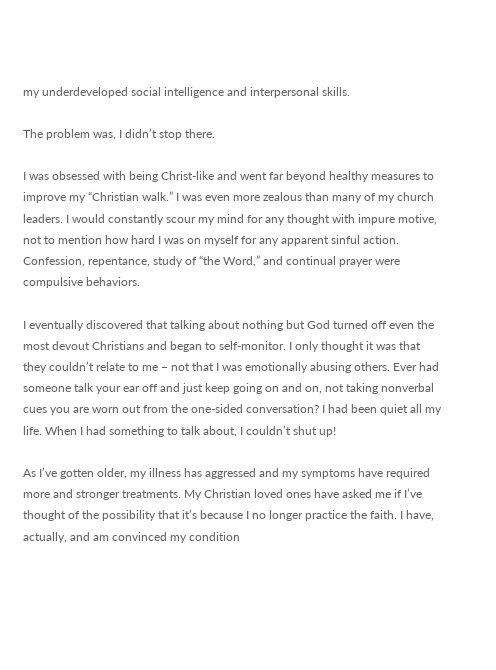my underdeveloped social intelligence and interpersonal skills.

The problem was, I didn’t stop there.

I was obsessed with being Christ-like and went far beyond healthy measures to improve my “Christian walk.” I was even more zealous than many of my church leaders. I would constantly scour my mind for any thought with impure motive, not to mention how hard I was on myself for any apparent sinful action. Confession, repentance, study of “the Word,” and continual prayer were compulsive behaviors.

I eventually discovered that talking about nothing but God turned off even the most devout Christians and began to self-monitor. I only thought it was that they couldn’t relate to me – not that I was emotionally abusing others. Ever had someone talk your ear off and just keep going on and on, not taking nonverbal cues you are worn out from the one-sided conversation? I had been quiet all my life. When I had something to talk about, I couldn’t shut up!

As I’ve gotten older, my illness has aggressed and my symptoms have required more and stronger treatments. My Christian loved ones have asked me if I’ve thought of the possibility that it’s because I no longer practice the faith. I have, actually, and am convinced my condition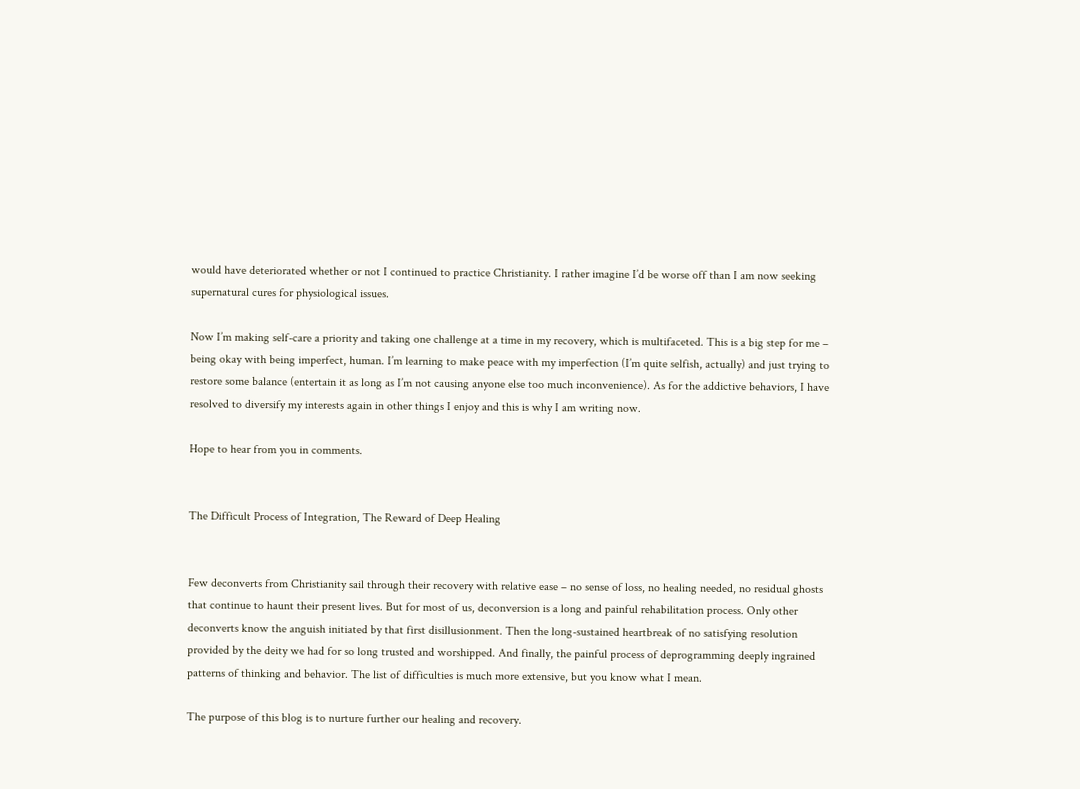would have deteriorated whether or not I continued to practice Christianity. I rather imagine I’d be worse off than I am now seeking supernatural cures for physiological issues.

Now I’m making self-care a priority and taking one challenge at a time in my recovery, which is multifaceted. This is a big step for me – being okay with being imperfect, human. I’m learning to make peace with my imperfection (I’m quite selfish, actually) and just trying to restore some balance (entertain it as long as I’m not causing anyone else too much inconvenience). As for the addictive behaviors, I have resolved to diversify my interests again in other things I enjoy and this is why I am writing now.

Hope to hear from you in comments.


The Difficult Process of Integration, The Reward of Deep Healing


Few deconverts from Christianity sail through their recovery with relative ease – no sense of loss, no healing needed, no residual ghosts that continue to haunt their present lives. But for most of us, deconversion is a long and painful rehabilitation process. Only other deconverts know the anguish initiated by that first disillusionment. Then the long-sustained heartbreak of no satisfying resolution provided by the deity we had for so long trusted and worshipped. And finally, the painful process of deprogramming deeply ingrained patterns of thinking and behavior. The list of difficulties is much more extensive, but you know what I mean.

The purpose of this blog is to nurture further our healing and recovery.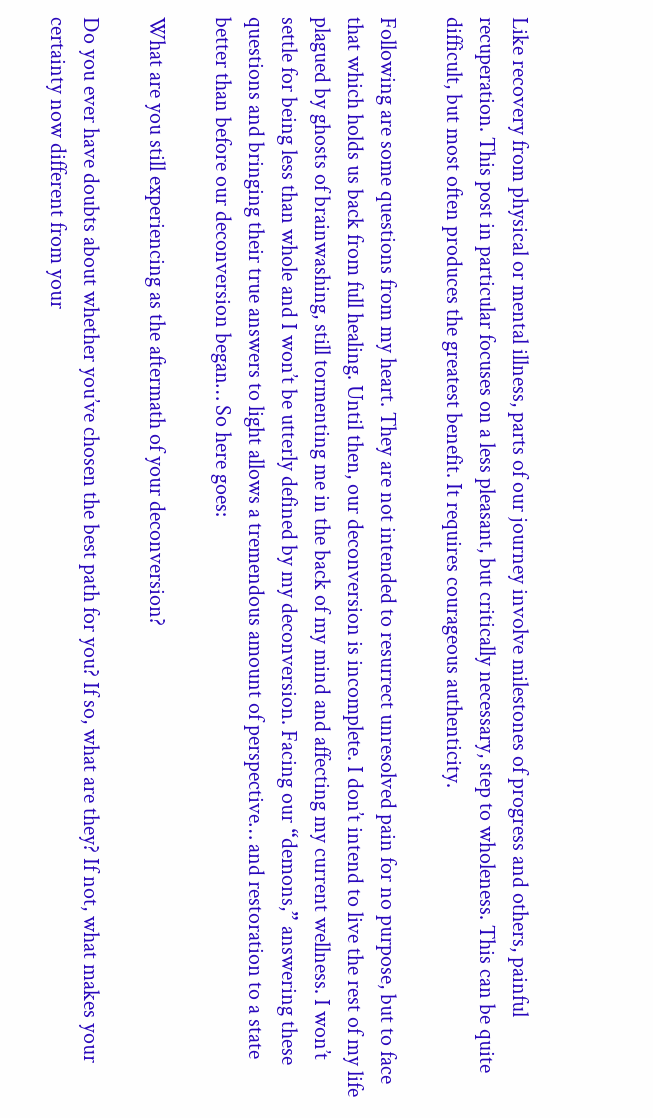Like recovery from physical or mental illness, parts of our journey involve milestones of progress and others, painful recuperation. This post in particular focuses on a less pleasant, but critically necessary, step to wholeness. This can be quite difficult, but most often produces the greatest benefit. It requires courageous authenticity.

Following are some questions from my heart. They are not intended to resurrect unresolved pain for no purpose, but to face that which holds us back from full healing. Until then, our deconversion is incomplete. I don’t intend to live the rest of my life plagued by ghosts of brainwashing, still tormenting me in the back of my mind and affecting my current wellness. I won’t settle for being less than whole and I won’t be utterly defined by my deconversion. Facing our “demons,” answering these questions and bringing their true answers to light allows a tremendous amount of perspective… and restoration to a state better than before our deconversion began… So here goes:

What are you still experiencing as the aftermath of your deconversion?

Do you ever have doubts about whether you’ve chosen the best path for you? If so, what are they? If not, what makes your certainty now different from your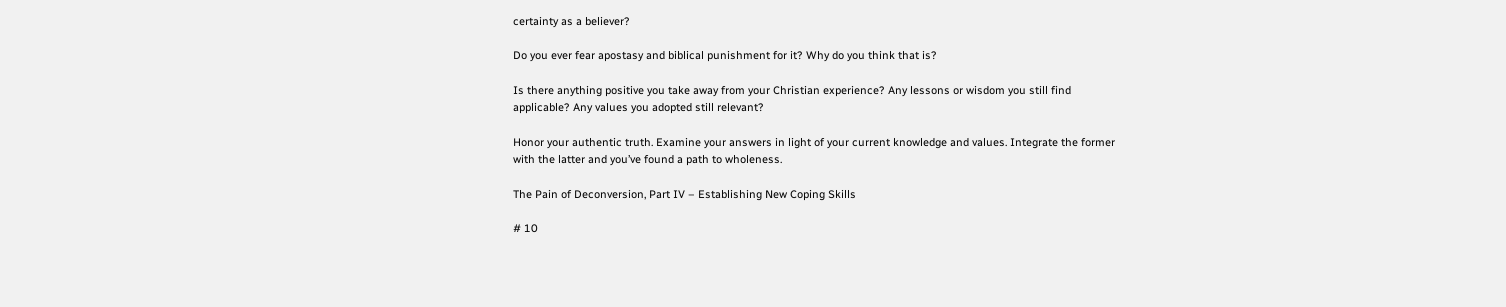certainty as a believer?

Do you ever fear apostasy and biblical punishment for it? Why do you think that is?

Is there anything positive you take away from your Christian experience? Any lessons or wisdom you still find applicable? Any values you adopted still relevant?

Honor your authentic truth. Examine your answers in light of your current knowledge and values. Integrate the former with the latter and you’ve found a path to wholeness.

The Pain of Deconversion, Part IV – Establishing New Coping Skills

# 10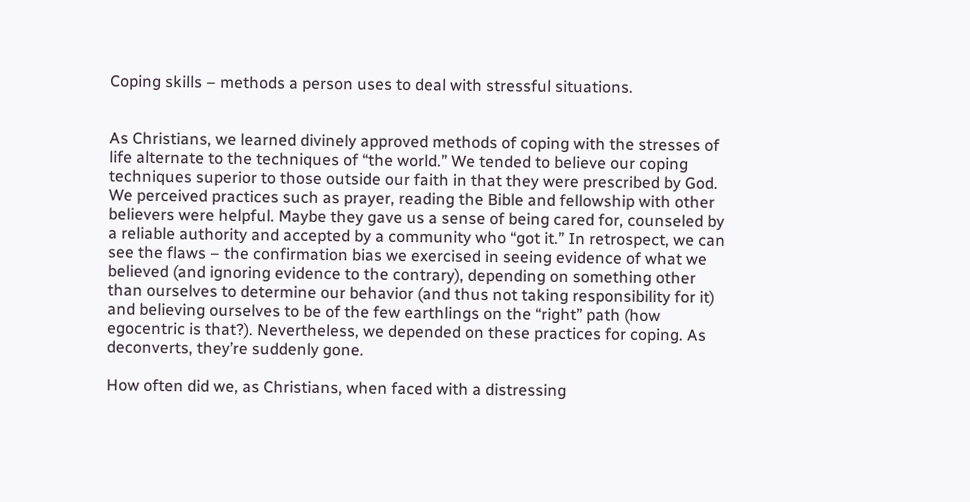Coping skills – methods a person uses to deal with stressful situations.


As Christians, we learned divinely approved methods of coping with the stresses of life alternate to the techniques of “the world.” We tended to believe our coping techniques superior to those outside our faith in that they were prescribed by God. We perceived practices such as prayer, reading the Bible and fellowship with other believers were helpful. Maybe they gave us a sense of being cared for, counseled by a reliable authority and accepted by a community who “got it.” In retrospect, we can see the flaws – the confirmation bias we exercised in seeing evidence of what we believed (and ignoring evidence to the contrary), depending on something other than ourselves to determine our behavior (and thus not taking responsibility for it) and believing ourselves to be of the few earthlings on the “right” path (how egocentric is that?). Nevertheless, we depended on these practices for coping. As deconverts, they’re suddenly gone.

How often did we, as Christians, when faced with a distressing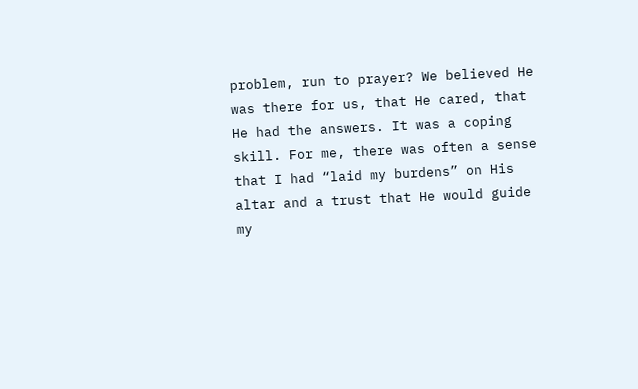problem, run to prayer? We believed He was there for us, that He cared, that He had the answers. It was a coping skill. For me, there was often a sense that I had “laid my burdens” on His altar and a trust that He would guide my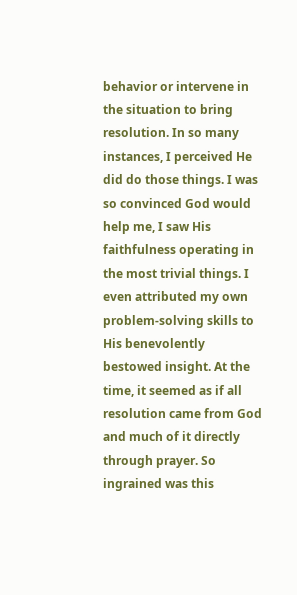behavior or intervene in the situation to bring resolution. In so many instances, I perceived He did do those things. I was so convinced God would help me, I saw His faithfulness operating in the most trivial things. I even attributed my own problem-solving skills to His benevolently bestowed insight. At the time, it seemed as if all resolution came from God and much of it directly through prayer. So ingrained was this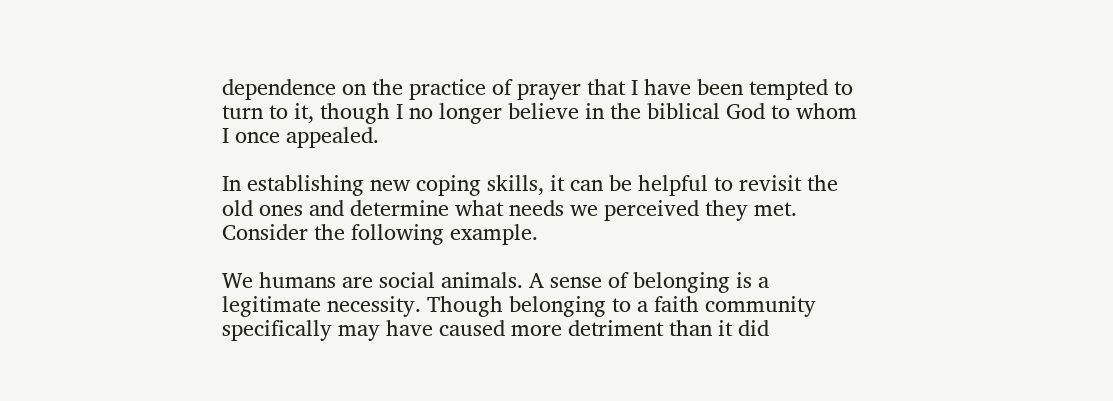dependence on the practice of prayer that I have been tempted to turn to it, though I no longer believe in the biblical God to whom I once appealed.

In establishing new coping skills, it can be helpful to revisit the old ones and determine what needs we perceived they met. Consider the following example.

We humans are social animals. A sense of belonging is a legitimate necessity. Though belonging to a faith community specifically may have caused more detriment than it did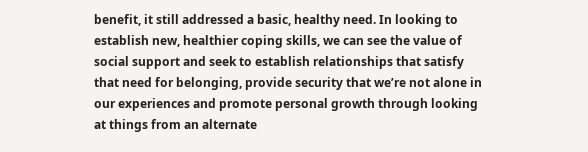benefit, it still addressed a basic, healthy need. In looking to establish new, healthier coping skills, we can see the value of social support and seek to establish relationships that satisfy that need for belonging, provide security that we’re not alone in our experiences and promote personal growth through looking at things from an alternate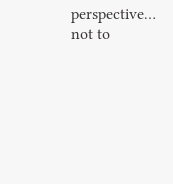perspective… not to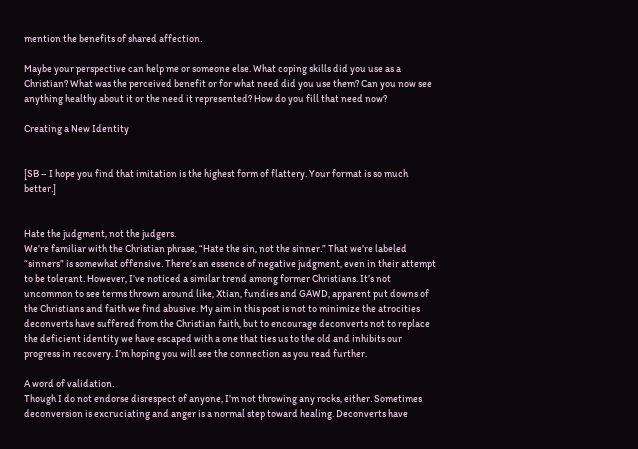mention the benefits of shared affection.

Maybe your perspective can help me or someone else. What coping skills did you use as a Christian? What was the perceived benefit or for what need did you use them? Can you now see anything healthy about it or the need it represented? How do you fill that need now?

Creating a New Identity


[SB – I hope you find that imitation is the highest form of flattery. Your format is so much better.]


Hate the judgment, not the judgers.                                                                                                                           We’re familiar with the Christian phrase, “Hate the sin, not the sinner.” That we’re labeled “sinners” is somewhat offensive. There’s an essence of negative judgment, even in their attempt to be tolerant. However, I’ve noticed a similar trend among former Christians. It’s not uncommon to see terms thrown around like, Xtian, fundies and GAWD, apparent put downs of the Christians and faith we find abusive. My aim in this post is not to minimize the atrocities deconverts have suffered from the Christian faith, but to encourage deconverts not to replace the deficient identity we have escaped with a one that ties us to the old and inhibits our progress in recovery. I’m hoping you will see the connection as you read further.

A word of validation.                                                                                                                                                      Though I do not endorse disrespect of anyone, I’m not throwing any rocks, either. Sometimes deconversion is excruciating and anger is a normal step toward healing. Deconverts have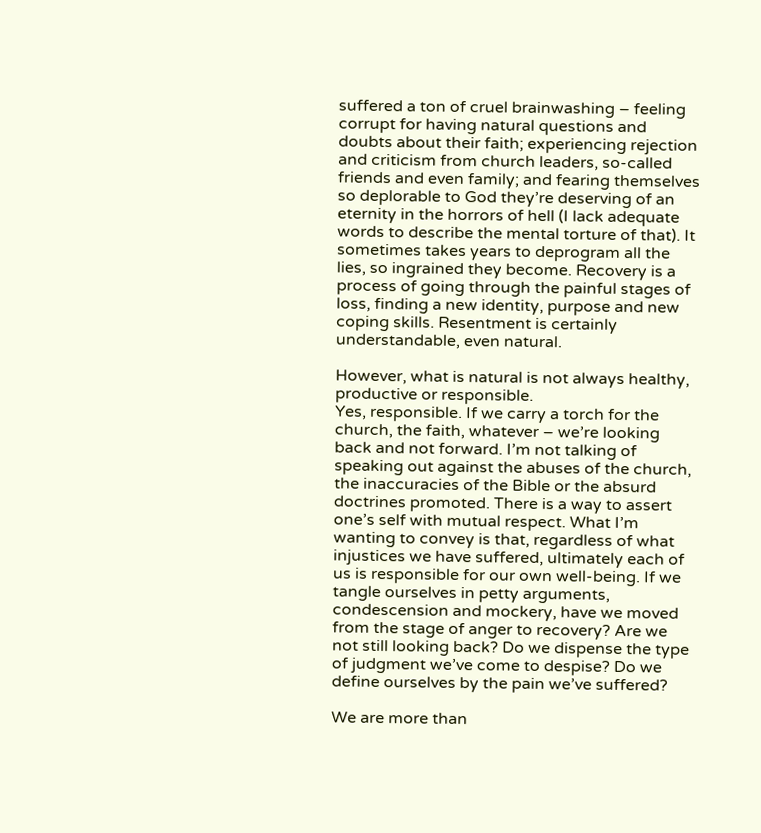suffered a ton of cruel brainwashing – feeling corrupt for having natural questions and doubts about their faith; experiencing rejection and criticism from church leaders, so-called friends and even family; and fearing themselves so deplorable to God they’re deserving of an eternity in the horrors of hell (I lack adequate words to describe the mental torture of that). It sometimes takes years to deprogram all the lies, so ingrained they become. Recovery is a process of going through the painful stages of loss, finding a new identity, purpose and new coping skills. Resentment is certainly understandable, even natural.

However, what is natural is not always healthy, productive or responsible.                                       Yes, responsible. If we carry a torch for the church, the faith, whatever – we’re looking back and not forward. I’m not talking of speaking out against the abuses of the church, the inaccuracies of the Bible or the absurd doctrines promoted. There is a way to assert one’s self with mutual respect. What I’m wanting to convey is that, regardless of what injustices we have suffered, ultimately each of us is responsible for our own well-being. If we tangle ourselves in petty arguments, condescension and mockery, have we moved from the stage of anger to recovery? Are we not still looking back? Do we dispense the type of judgment we’ve come to despise? Do we define ourselves by the pain we’ve suffered?

We are more than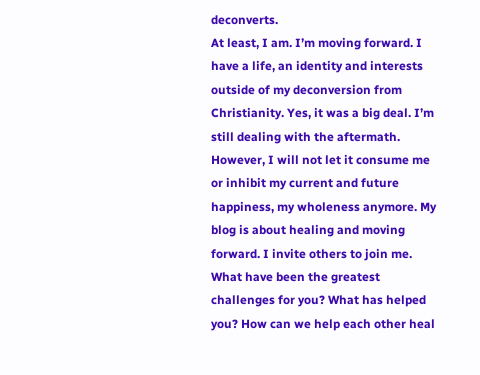deconverts.                                                                                                                                                   At least, I am. I’m moving forward. I have a life, an identity and interests outside of my deconversion from Christianity. Yes, it was a big deal. I’m still dealing with the aftermath. However, I will not let it consume me or inhibit my current and future happiness, my wholeness anymore. My blog is about healing and moving forward. I invite others to join me. What have been the greatest challenges for you? What has helped you? How can we help each other heal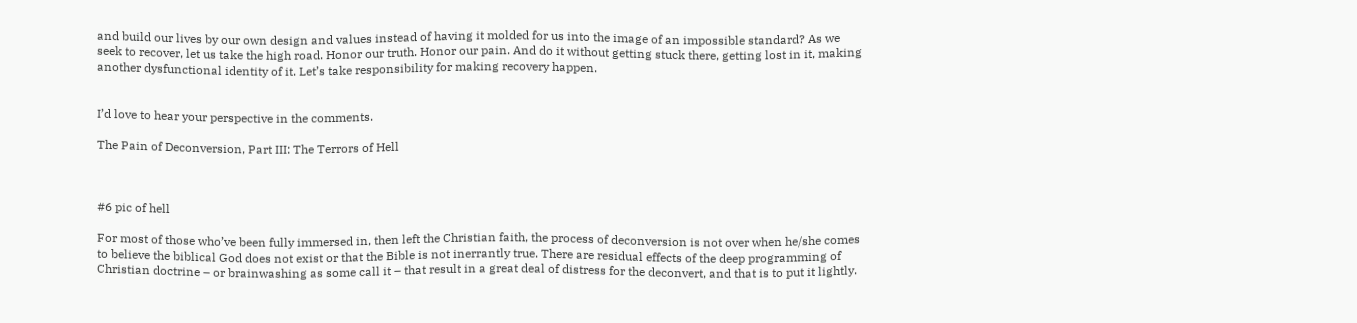and build our lives by our own design and values instead of having it molded for us into the image of an impossible standard? As we seek to recover, let us take the high road. Honor our truth. Honor our pain. And do it without getting stuck there, getting lost in it, making another dysfunctional identity of it. Let’s take responsibility for making recovery happen.


I’d love to hear your perspective in the comments.

The Pain of Deconversion, Part III: The Terrors of Hell



#6 pic of hell

For most of those who’ve been fully immersed in, then left the Christian faith, the process of deconversion is not over when he/she comes to believe the biblical God does not exist or that the Bible is not inerrantly true. There are residual effects of the deep programming of Christian doctrine – or brainwashing as some call it – that result in a great deal of distress for the deconvert, and that is to put it lightly.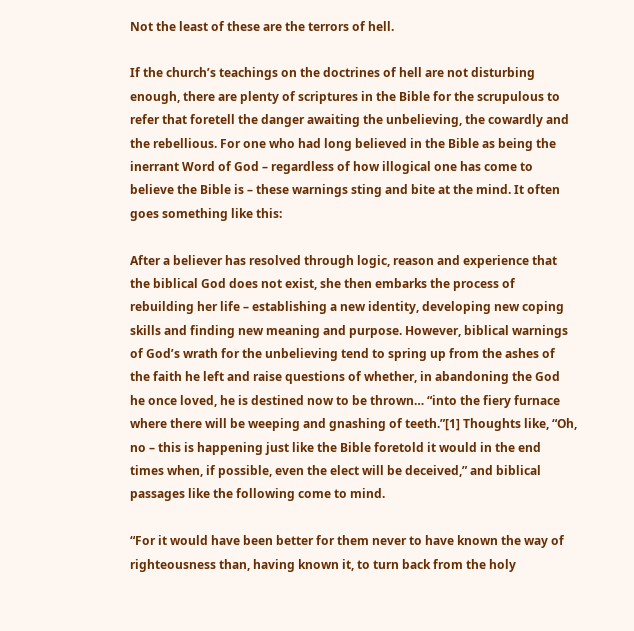Not the least of these are the terrors of hell.

If the church’s teachings on the doctrines of hell are not disturbing enough, there are plenty of scriptures in the Bible for the scrupulous to refer that foretell the danger awaiting the unbelieving, the cowardly and the rebellious. For one who had long believed in the Bible as being the inerrant Word of God – regardless of how illogical one has come to believe the Bible is – these warnings sting and bite at the mind. It often goes something like this:

After a believer has resolved through logic, reason and experience that the biblical God does not exist, she then embarks the process of rebuilding her life – establishing a new identity, developing new coping skills and finding new meaning and purpose. However, biblical warnings of God’s wrath for the unbelieving tend to spring up from the ashes of the faith he left and raise questions of whether, in abandoning the God he once loved, he is destined now to be thrown… “into the fiery furnace where there will be weeping and gnashing of teeth.”[1] Thoughts like, “Oh, no – this is happening just like the Bible foretold it would in the end times when, if possible, even the elect will be deceived,” and biblical passages like the following come to mind.

“For it would have been better for them never to have known the way of righteousness than, having known it, to turn back from the holy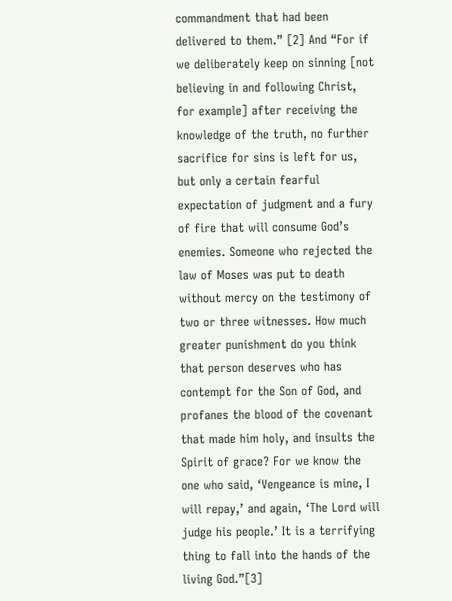commandment that had been delivered to them.” [2] And “For if we deliberately keep on sinning [not believing in and following Christ, for example] after receiving the knowledge of the truth, no further sacrifice for sins is left for us, but only a certain fearful expectation of judgment and a fury  of fire that will consume God’s enemies. Someone who rejected the law of Moses was put to death without mercy on the testimony of two or three witnesses. How much greater punishment do you think that person deserves who has contempt for the Son of God, and profanes the blood of the covenant that made him holy, and insults the Spirit of grace? For we know the one who said, ‘Vengeance is mine, I will repay,’ and again, ‘The Lord will judge his people.’ It is a terrifying thing to fall into the hands of the living God.”[3]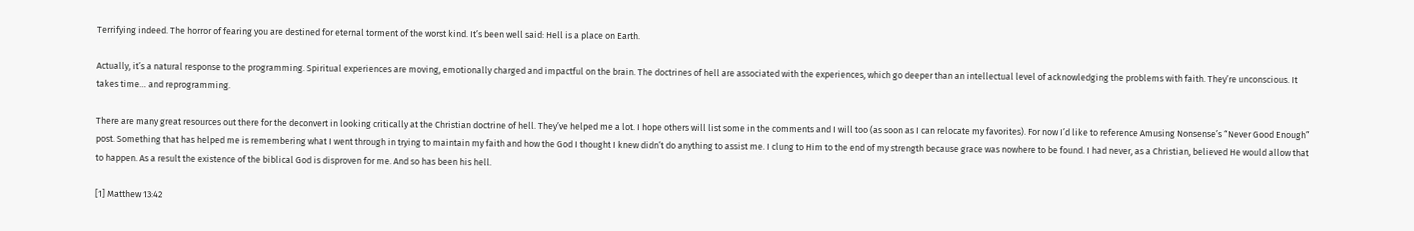Terrifying indeed. The horror of fearing you are destined for eternal torment of the worst kind. It’s been well said: Hell is a place on Earth.

Actually, it’s a natural response to the programming. Spiritual experiences are moving, emotionally charged and impactful on the brain. The doctrines of hell are associated with the experiences, which go deeper than an intellectual level of acknowledging the problems with faith. They’re unconscious. It takes time… and reprogramming.

There are many great resources out there for the deconvert in looking critically at the Christian doctrine of hell. They’ve helped me a lot. I hope others will list some in the comments and I will too (as soon as I can relocate my favorites). For now I’d like to reference Amusing Nonsense’s “Never Good Enough” post. Something that has helped me is remembering what I went through in trying to maintain my faith and how the God I thought I knew didn’t do anything to assist me. I clung to Him to the end of my strength because grace was nowhere to be found. I had never, as a Christian, believed He would allow that to happen. As a result the existence of the biblical God is disproven for me. And so has been his hell.

[1] Matthew 13:42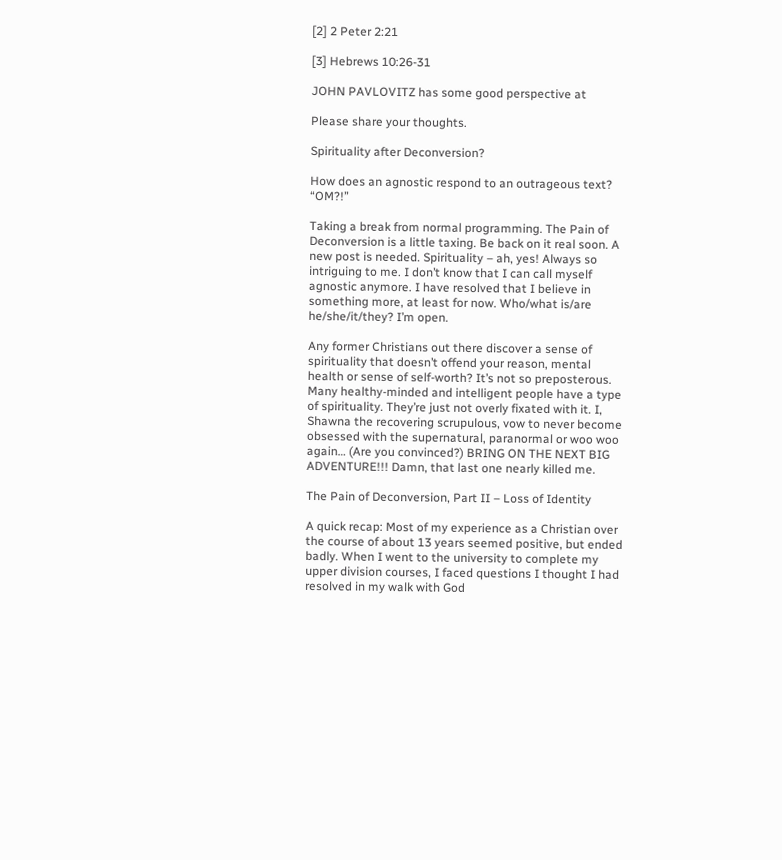[2] 2 Peter 2:21

[3] Hebrews 10:26-31

JOHN PAVLOVITZ has some good perspective at

Please share your thoughts.

Spirituality after Deconversion?

How does an agnostic respond to an outrageous text?  “OM?!”

Taking a break from normal programming. The Pain of Deconversion is a little taxing. Be back on it real soon. A new post is needed. Spirituality – ah, yes! Always so intriguing to me. I don’t know that I can call myself agnostic anymore. I have resolved that I believe in something more, at least for now. Who/what is/are he/she/it/they? I’m open.

Any former Christians out there discover a sense of spirituality that doesn’t offend your reason, mental health or sense of self-worth? It’s not so preposterous. Many healthy-minded and intelligent people have a type of spirituality. They’re just not overly fixated with it. I, Shawna the recovering scrupulous, vow to never become obsessed with the supernatural, paranormal or woo woo again… (Are you convinced?) BRING ON THE NEXT BIG ADVENTURE!!! Damn, that last one nearly killed me.

The Pain of Deconversion, Part II – Loss of Identity

A quick recap: Most of my experience as a Christian over the course of about 13 years seemed positive, but ended badly. When I went to the university to complete my upper division courses, I faced questions I thought I had resolved in my walk with God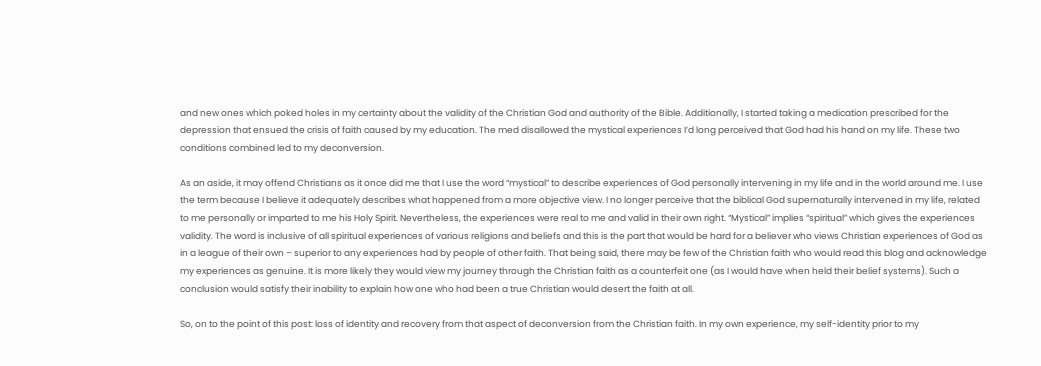and new ones which poked holes in my certainty about the validity of the Christian God and authority of the Bible. Additionally, I started taking a medication prescribed for the depression that ensued the crisis of faith caused by my education. The med disallowed the mystical experiences I’d long perceived that God had his hand on my life. These two conditions combined led to my deconversion.

As an aside, it may offend Christians as it once did me that I use the word “mystical” to describe experiences of God personally intervening in my life and in the world around me. I use the term because I believe it adequately describes what happened from a more objective view. I no longer perceive that the biblical God supernaturally intervened in my life, related to me personally or imparted to me his Holy Spirit. Nevertheless, the experiences were real to me and valid in their own right. “Mystical” implies “spiritual” which gives the experiences validity. The word is inclusive of all spiritual experiences of various religions and beliefs and this is the part that would be hard for a believer who views Christian experiences of God as in a league of their own – superior to any experiences had by people of other faith. That being said, there may be few of the Christian faith who would read this blog and acknowledge my experiences as genuine. It is more likely they would view my journey through the Christian faith as a counterfeit one (as I would have when held their belief systems). Such a conclusion would satisfy their inability to explain how one who had been a true Christian would desert the faith at all.

So, on to the point of this post: loss of identity and recovery from that aspect of deconversion from the Christian faith. In my own experience, my self-identity prior to my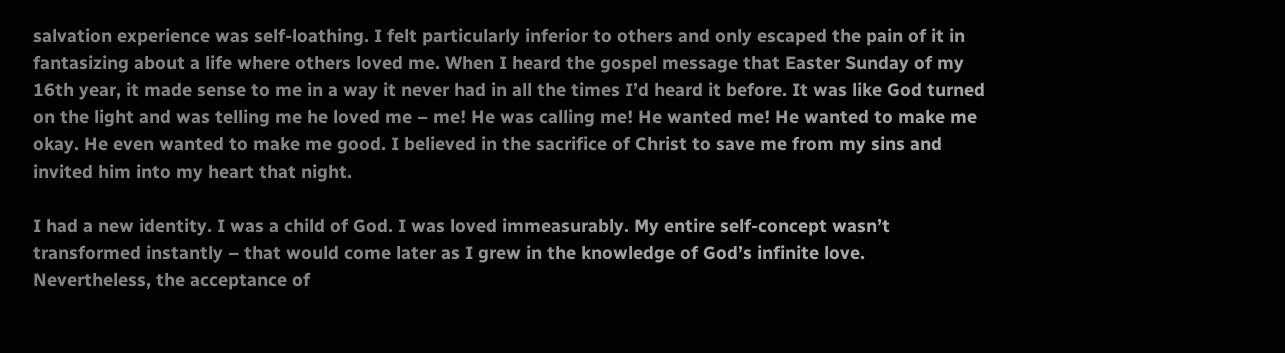salvation experience was self-loathing. I felt particularly inferior to others and only escaped the pain of it in fantasizing about a life where others loved me. When I heard the gospel message that Easter Sunday of my 16th year, it made sense to me in a way it never had in all the times I’d heard it before. It was like God turned on the light and was telling me he loved me – me! He was calling me! He wanted me! He wanted to make me okay. He even wanted to make me good. I believed in the sacrifice of Christ to save me from my sins and invited him into my heart that night.

I had a new identity. I was a child of God. I was loved immeasurably. My entire self-concept wasn’t transformed instantly – that would come later as I grew in the knowledge of God’s infinite love. Nevertheless, the acceptance of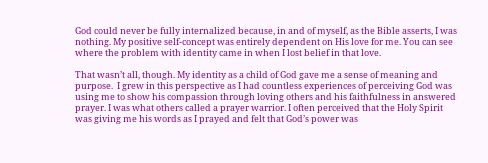God could never be fully internalized because, in and of myself, as the Bible asserts, I was nothing. My positive self-concept was entirely dependent on His love for me. You can see where the problem with identity came in when I lost belief in that love.

That wasn’t all, though. My identity as a child of God gave me a sense of meaning and purpose.  I grew in this perspective as I had countless experiences of perceiving God was using me to show his compassion through loving others and his faithfulness in answered prayer. I was what others called a prayer warrior. I often perceived that the Holy Spirit was giving me his words as I prayed and felt that God’s power was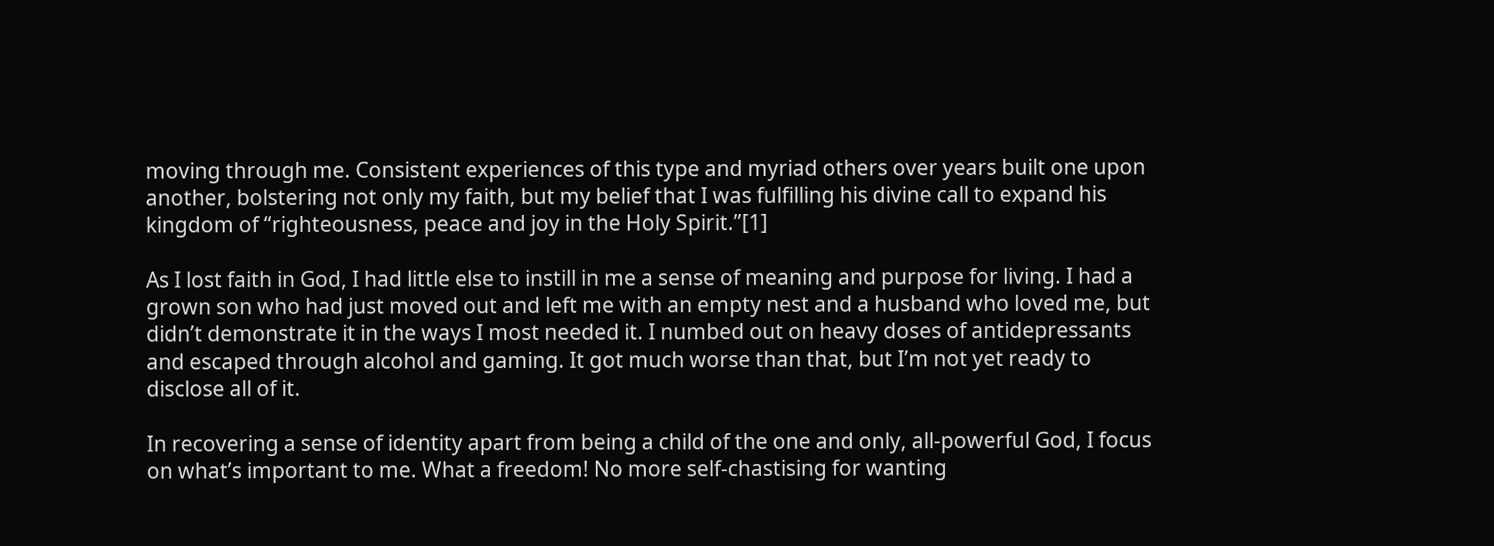moving through me. Consistent experiences of this type and myriad others over years built one upon another, bolstering not only my faith, but my belief that I was fulfilling his divine call to expand his kingdom of “righteousness, peace and joy in the Holy Spirit.”[1]

As I lost faith in God, I had little else to instill in me a sense of meaning and purpose for living. I had a grown son who had just moved out and left me with an empty nest and a husband who loved me, but didn’t demonstrate it in the ways I most needed it. I numbed out on heavy doses of antidepressants and escaped through alcohol and gaming. It got much worse than that, but I’m not yet ready to disclose all of it.

In recovering a sense of identity apart from being a child of the one and only, all-powerful God, I focus on what’s important to me. What a freedom! No more self-chastising for wanting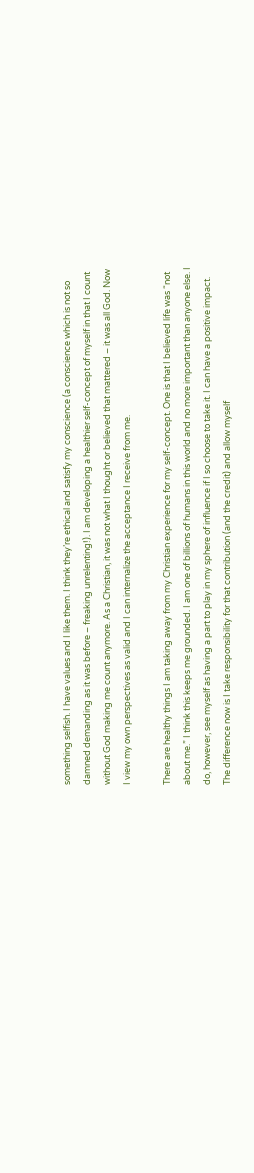something selfish. I have values and I like them. I think they’re ethical and satisfy my conscience (a conscience which is not so damned demanding as it was before – freaking unrelenting!). I am developing a healthier self-concept of myself in that I count without God making me count anymore. As a Christian, it was not what I thought or believed that mattered – it was all God. Now I view my own perspectives as valid and I can internalize the acceptance I receive from me.

There are healthy things I am taking away from my Christian experience for my self-concept. One is that I believed life was “not about me.” I think this keeps me grounded. I am one of billions of humans in this world and no more important than anyone else. I do, however, see myself as having a part to play in my sphere of influence if I so choose to take it. I can have a positive impact. The difference now is I take responsibility for that contribution (and the credit) and allow myself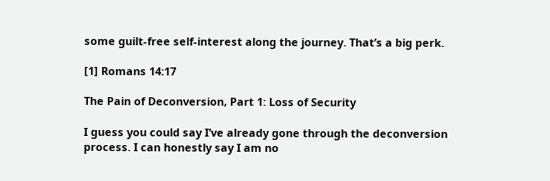some guilt-free self-interest along the journey. That’s a big perk.

[1] Romans 14:17

The Pain of Deconversion, Part 1: Loss of Security

I guess you could say I’ve already gone through the deconversion process. I can honestly say I am no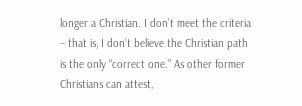longer a Christian. I don’t meet the criteria – that is, I don’t believe the Christian path is the only “correct one.” As other former Christians can attest,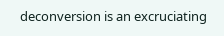deconversion is an excruciating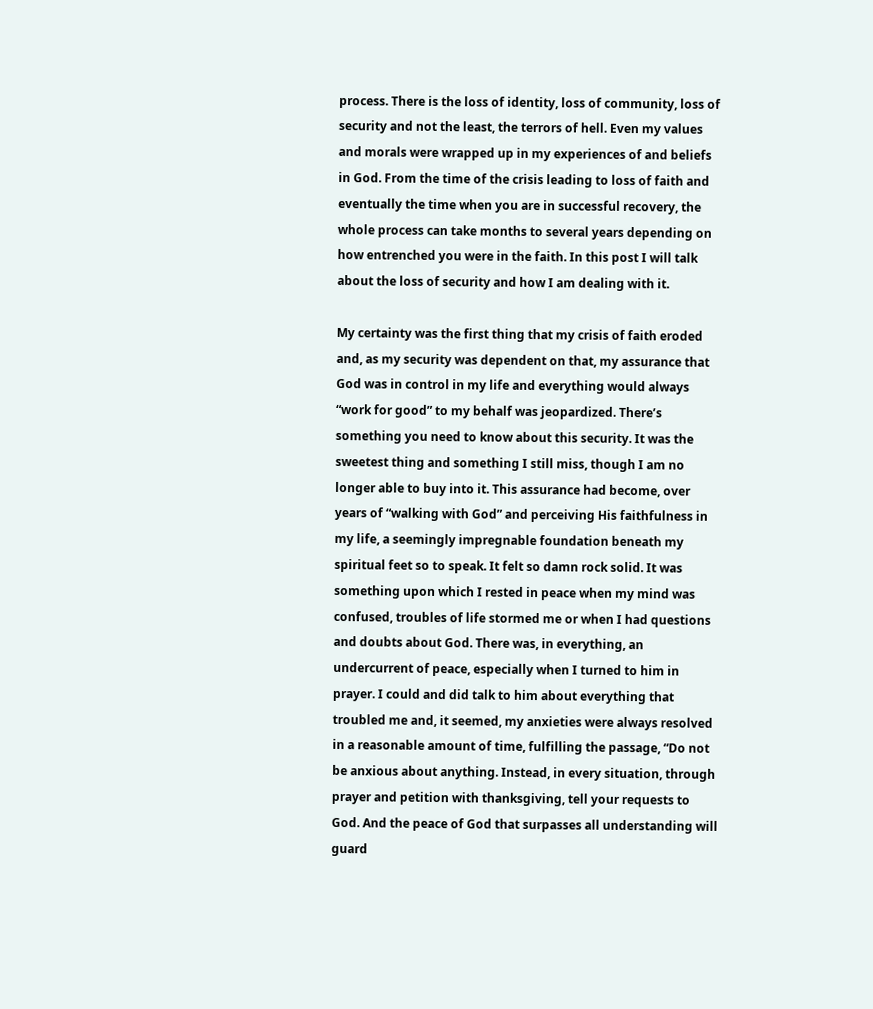process. There is the loss of identity, loss of community, loss of security and not the least, the terrors of hell. Even my values and morals were wrapped up in my experiences of and beliefs in God. From the time of the crisis leading to loss of faith and eventually the time when you are in successful recovery, the whole process can take months to several years depending on how entrenched you were in the faith. In this post I will talk about the loss of security and how I am dealing with it.

My certainty was the first thing that my crisis of faith eroded and, as my security was dependent on that, my assurance that God was in control in my life and everything would always “work for good” to my behalf was jeopardized. There’s something you need to know about this security. It was the sweetest thing and something I still miss, though I am no longer able to buy into it. This assurance had become, over years of “walking with God” and perceiving His faithfulness in my life, a seemingly impregnable foundation beneath my spiritual feet so to speak. It felt so damn rock solid. It was something upon which I rested in peace when my mind was confused, troubles of life stormed me or when I had questions and doubts about God. There was, in everything, an undercurrent of peace, especially when I turned to him in prayer. I could and did talk to him about everything that troubled me and, it seemed, my anxieties were always resolved in a reasonable amount of time, fulfilling the passage, “Do not be anxious about anything. Instead, in every situation, through prayer and petition with thanksgiving, tell your requests to God. And the peace of God that surpasses all understanding will guard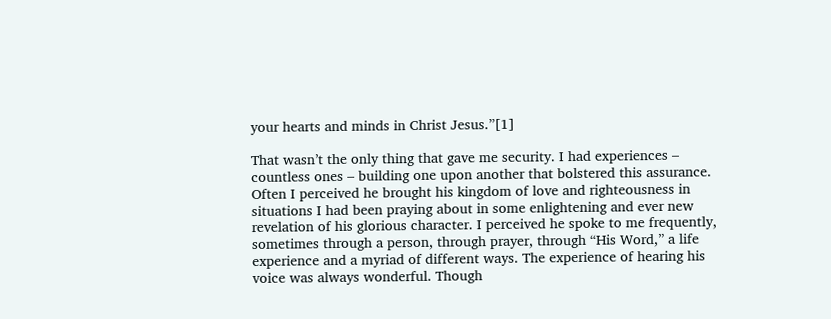your hearts and minds in Christ Jesus.”[1]

That wasn’t the only thing that gave me security. I had experiences – countless ones – building one upon another that bolstered this assurance. Often I perceived he brought his kingdom of love and righteousness in situations I had been praying about in some enlightening and ever new revelation of his glorious character. I perceived he spoke to me frequently, sometimes through a person, through prayer, through “His Word,” a life experience and a myriad of different ways. The experience of hearing his voice was always wonderful. Though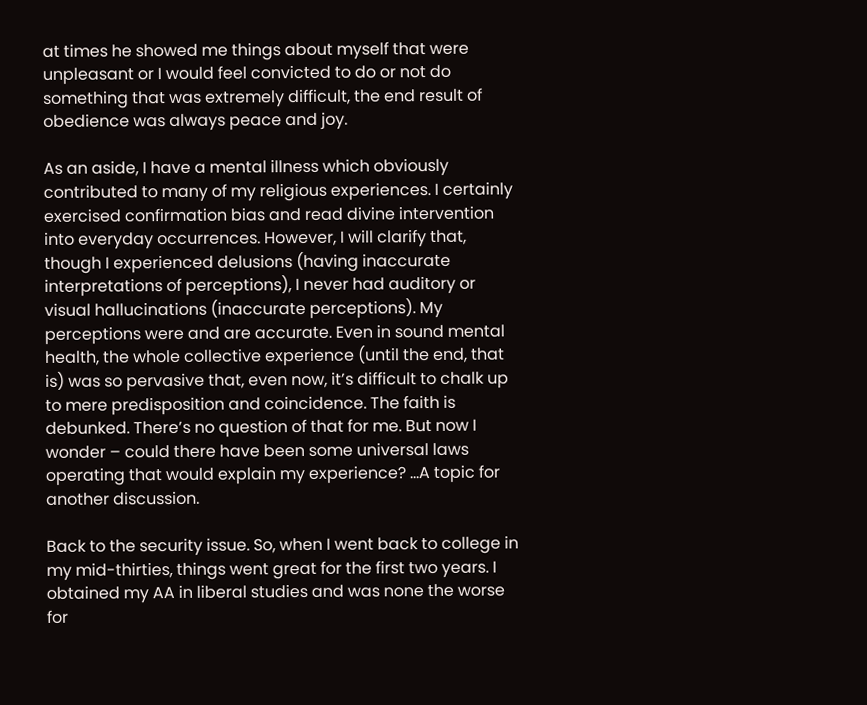at times he showed me things about myself that were unpleasant or I would feel convicted to do or not do something that was extremely difficult, the end result of obedience was always peace and joy.

As an aside, I have a mental illness which obviously contributed to many of my religious experiences. I certainly exercised confirmation bias and read divine intervention into everyday occurrences. However, I will clarify that, though I experienced delusions (having inaccurate interpretations of perceptions), I never had auditory or visual hallucinations (inaccurate perceptions). My perceptions were and are accurate. Even in sound mental health, the whole collective experience (until the end, that is) was so pervasive that, even now, it’s difficult to chalk up to mere predisposition and coincidence. The faith is debunked. There’s no question of that for me. But now I wonder – could there have been some universal laws operating that would explain my experience? …A topic for another discussion.

Back to the security issue. So, when I went back to college in my mid-thirties, things went great for the first two years. I obtained my AA in liberal studies and was none the worse for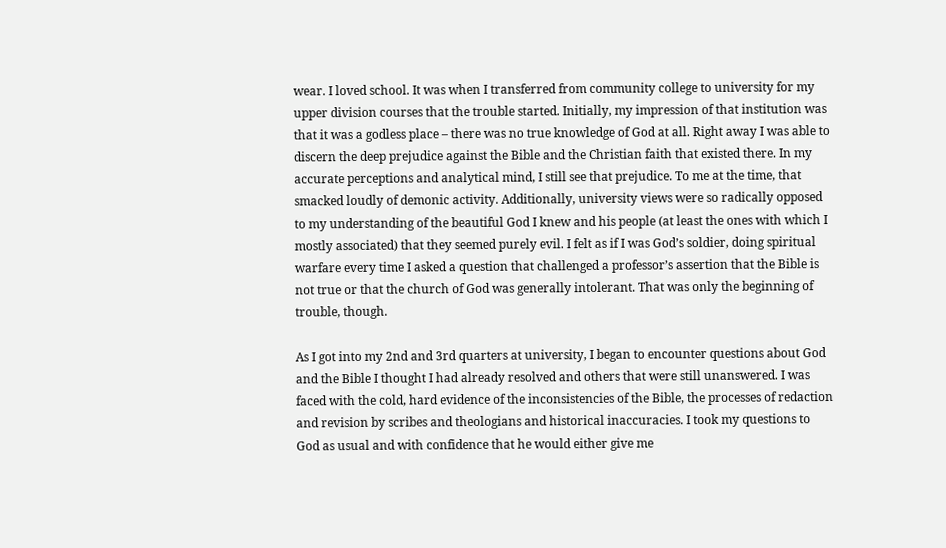wear. I loved school. It was when I transferred from community college to university for my upper division courses that the trouble started. Initially, my impression of that institution was that it was a godless place – there was no true knowledge of God at all. Right away I was able to discern the deep prejudice against the Bible and the Christian faith that existed there. In my accurate perceptions and analytical mind, I still see that prejudice. To me at the time, that smacked loudly of demonic activity. Additionally, university views were so radically opposed to my understanding of the beautiful God I knew and his people (at least the ones with which I mostly associated) that they seemed purely evil. I felt as if I was God’s soldier, doing spiritual warfare every time I asked a question that challenged a professor’s assertion that the Bible is not true or that the church of God was generally intolerant. That was only the beginning of trouble, though.

As I got into my 2nd and 3rd quarters at university, I began to encounter questions about God and the Bible I thought I had already resolved and others that were still unanswered. I was faced with the cold, hard evidence of the inconsistencies of the Bible, the processes of redaction and revision by scribes and theologians and historical inaccuracies. I took my questions to God as usual and with confidence that he would either give me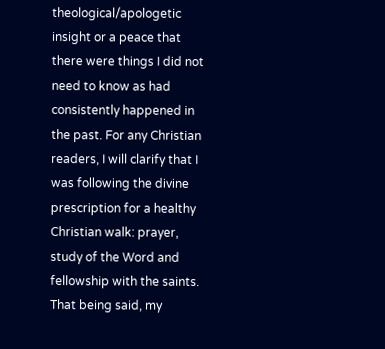theological/apologetic insight or a peace that there were things I did not need to know as had consistently happened in the past. For any Christian readers, I will clarify that I was following the divine prescription for a healthy Christian walk: prayer, study of the Word and fellowship with the saints. That being said, my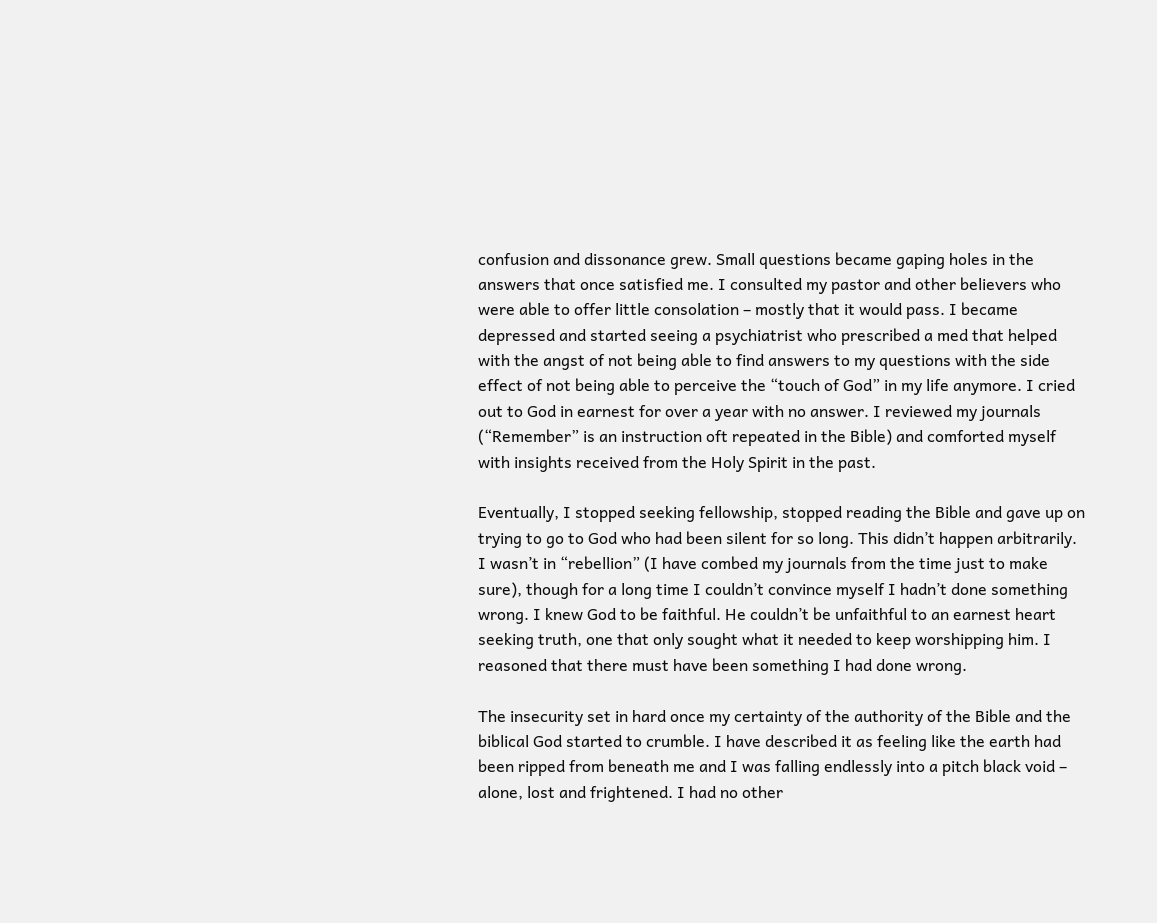confusion and dissonance grew. Small questions became gaping holes in the answers that once satisfied me. I consulted my pastor and other believers who were able to offer little consolation – mostly that it would pass. I became depressed and started seeing a psychiatrist who prescribed a med that helped with the angst of not being able to find answers to my questions with the side effect of not being able to perceive the “touch of God” in my life anymore. I cried out to God in earnest for over a year with no answer. I reviewed my journals (“Remember” is an instruction oft repeated in the Bible) and comforted myself with insights received from the Holy Spirit in the past.

Eventually, I stopped seeking fellowship, stopped reading the Bible and gave up on trying to go to God who had been silent for so long. This didn’t happen arbitrarily. I wasn’t in “rebellion” (I have combed my journals from the time just to make sure), though for a long time I couldn’t convince myself I hadn’t done something wrong. I knew God to be faithful. He couldn’t be unfaithful to an earnest heart seeking truth, one that only sought what it needed to keep worshipping him. I reasoned that there must have been something I had done wrong.

The insecurity set in hard once my certainty of the authority of the Bible and the biblical God started to crumble. I have described it as feeling like the earth had been ripped from beneath me and I was falling endlessly into a pitch black void – alone, lost and frightened. I had no other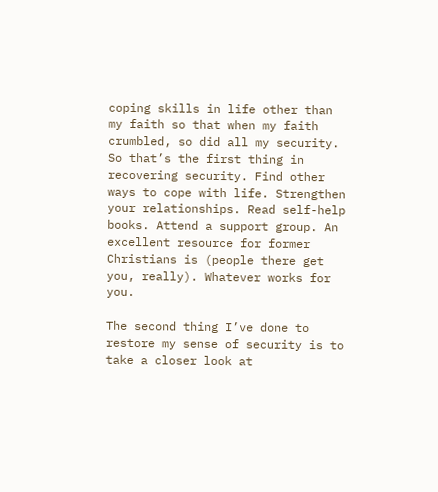coping skills in life other than my faith so that when my faith crumbled, so did all my security. So that’s the first thing in recovering security. Find other ways to cope with life. Strengthen your relationships. Read self-help books. Attend a support group. An excellent resource for former Christians is (people there get you, really). Whatever works for you.

The second thing I’ve done to restore my sense of security is to take a closer look at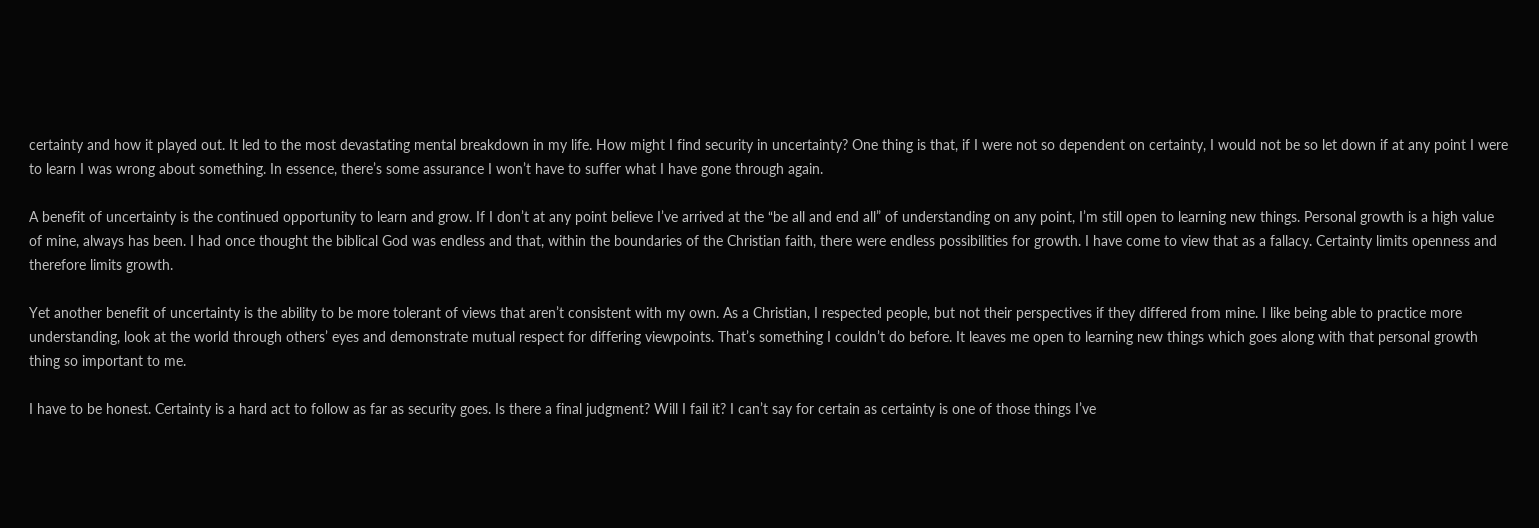certainty and how it played out. It led to the most devastating mental breakdown in my life. How might I find security in uncertainty? One thing is that, if I were not so dependent on certainty, I would not be so let down if at any point I were to learn I was wrong about something. In essence, there’s some assurance I won’t have to suffer what I have gone through again.

A benefit of uncertainty is the continued opportunity to learn and grow. If I don’t at any point believe I’ve arrived at the “be all and end all” of understanding on any point, I’m still open to learning new things. Personal growth is a high value of mine, always has been. I had once thought the biblical God was endless and that, within the boundaries of the Christian faith, there were endless possibilities for growth. I have come to view that as a fallacy. Certainty limits openness and therefore limits growth.

Yet another benefit of uncertainty is the ability to be more tolerant of views that aren’t consistent with my own. As a Christian, I respected people, but not their perspectives if they differed from mine. I like being able to practice more understanding, look at the world through others’ eyes and demonstrate mutual respect for differing viewpoints. That’s something I couldn’t do before. It leaves me open to learning new things which goes along with that personal growth thing so important to me.

I have to be honest. Certainty is a hard act to follow as far as security goes. Is there a final judgment? Will I fail it? I can’t say for certain as certainty is one of those things I’ve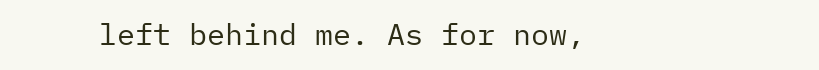left behind me. As for now,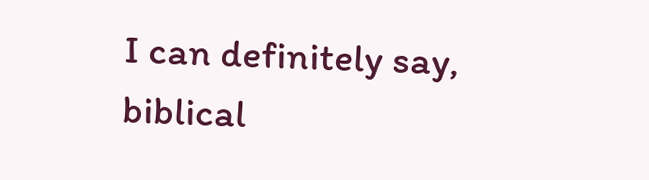I can definitely say, biblical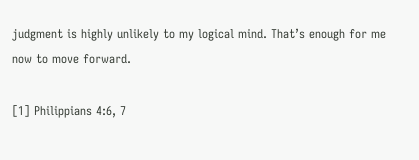judgment is highly unlikely to my logical mind. That’s enough for me now to move forward.

[1] Philippians 4:6, 7